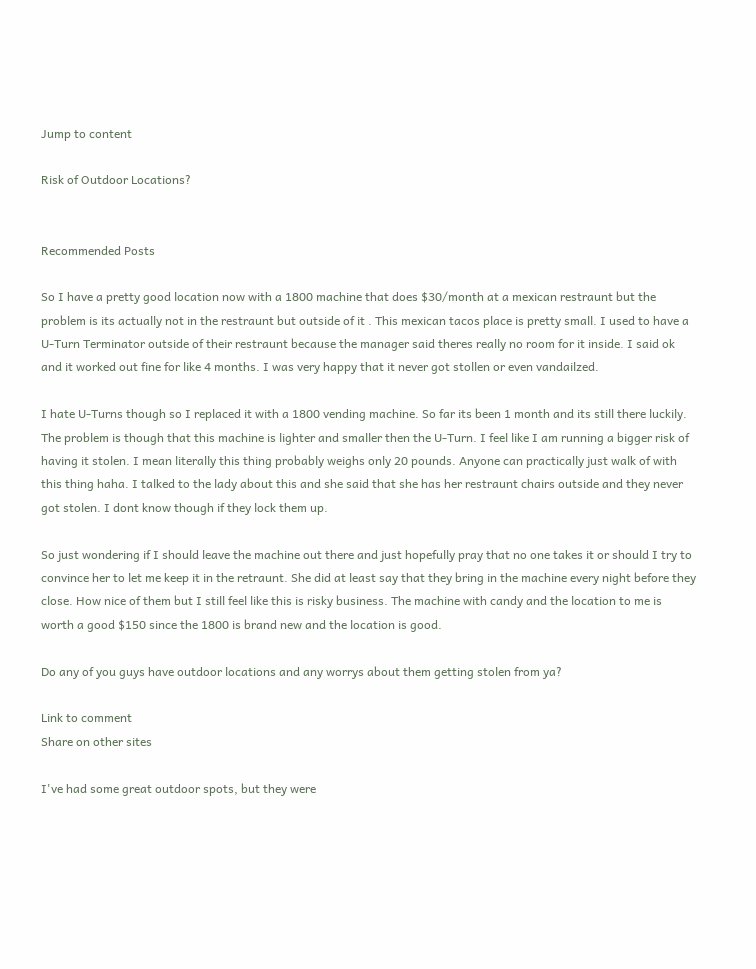Jump to content

Risk of Outdoor Locations?


Recommended Posts

So I have a pretty good location now with a 1800 machine that does $30/month at a mexican restraunt but the problem is its actually not in the restraunt but outside of it . This mexican tacos place is pretty small. I used to have a U-Turn Terminator outside of their restraunt because the manager said theres really no room for it inside. I said ok and it worked out fine for like 4 months. I was very happy that it never got stollen or even vandailzed.

I hate U-Turns though so I replaced it with a 1800 vending machine. So far its been 1 month and its still there luckily. The problem is though that this machine is lighter and smaller then the U-Turn. I feel like I am running a bigger risk of having it stolen. I mean literally this thing probably weighs only 20 pounds. Anyone can practically just walk of with this thing haha. I talked to the lady about this and she said that she has her restraunt chairs outside and they never got stolen. I dont know though if they lock them up.

So just wondering if I should leave the machine out there and just hopefully pray that no one takes it or should I try to convince her to let me keep it in the retraunt. She did at least say that they bring in the machine every night before they close. How nice of them but I still feel like this is risky business. The machine with candy and the location to me is worth a good $150 since the 1800 is brand new and the location is good.

Do any of you guys have outdoor locations and any worrys about them getting stolen from ya?

Link to comment
Share on other sites

I've had some great outdoor spots, but they were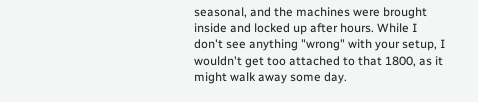seasonal, and the machines were brought inside and locked up after hours. While I don't see anything "wrong" with your setup, I wouldn't get too attached to that 1800, as it might walk away some day.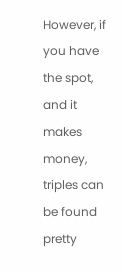However, if you have the spot, and it makes money, triples can be found pretty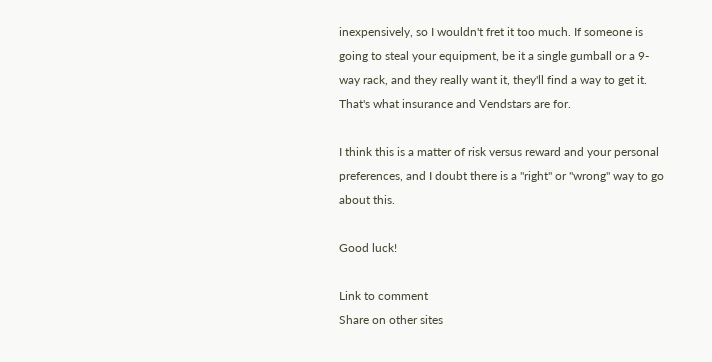inexpensively, so I wouldn't fret it too much. If someone is going to steal your equipment, be it a single gumball or a 9-way rack, and they really want it, they'll find a way to get it. That's what insurance and Vendstars are for.

I think this is a matter of risk versus reward and your personal preferences, and I doubt there is a "right" or "wrong" way to go about this.

Good luck!

Link to comment
Share on other sites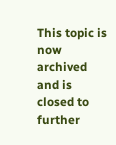This topic is now archived and is closed to further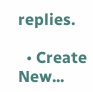replies.

  • Create New...